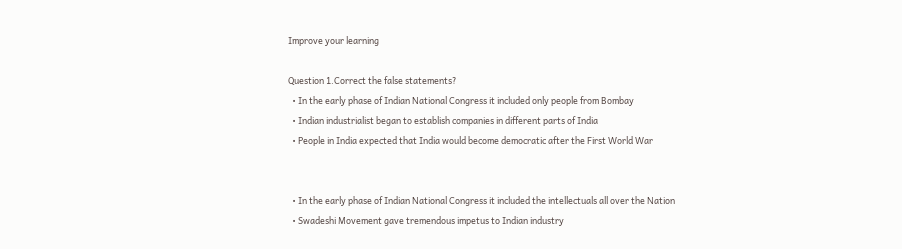Improve your learning

Question 1.Correct the false statements?
  • In the early phase of Indian National Congress it included only people from Bombay
  • Indian industrialist began to establish companies in different parts of India
  • People in India expected that India would become democratic after the First World War


  • In the early phase of Indian National Congress it included the intellectuals all over the Nation
  • Swadeshi Movement gave tremendous impetus to Indian industry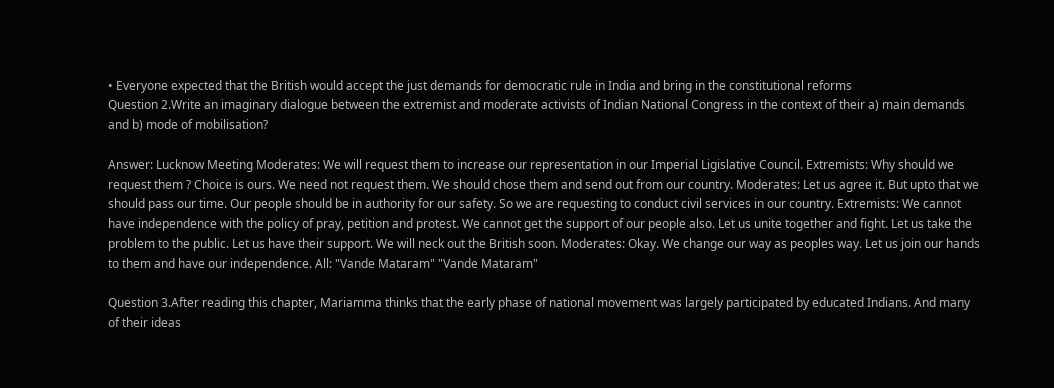• Everyone expected that the British would accept the just demands for democratic rule in India and bring in the constitutional reforms
Question 2.Write an imaginary dialogue between the extremist and moderate activists of Indian National Congress in the context of their a) main demands and b) mode of mobilisation?

Answer: Lucknow Meeting Moderates: We will request them to increase our representation in our Imperial Ligislative Council. Extremists: Why should we request them ? Choice is ours. We need not request them. We should chose them and send out from our country. Moderates: Let us agree it. But upto that we should pass our time. Our people should be in authority for our safety. So we are requesting to conduct civil services in our country. Extremists: We cannot have independence with the policy of pray, petition and protest. We cannot get the support of our people also. Let us unite together and fight. Let us take the problem to the public. Let us have their support. We will neck out the British soon. Moderates: Okay. We change our way as peoples way. Let us join our hands to them and have our independence. All: "Vande Mataram" "Vande Mataram"

Question 3.After reading this chapter, Mariamma thinks that the early phase of national movement was largely participated by educated Indians. And many of their ideas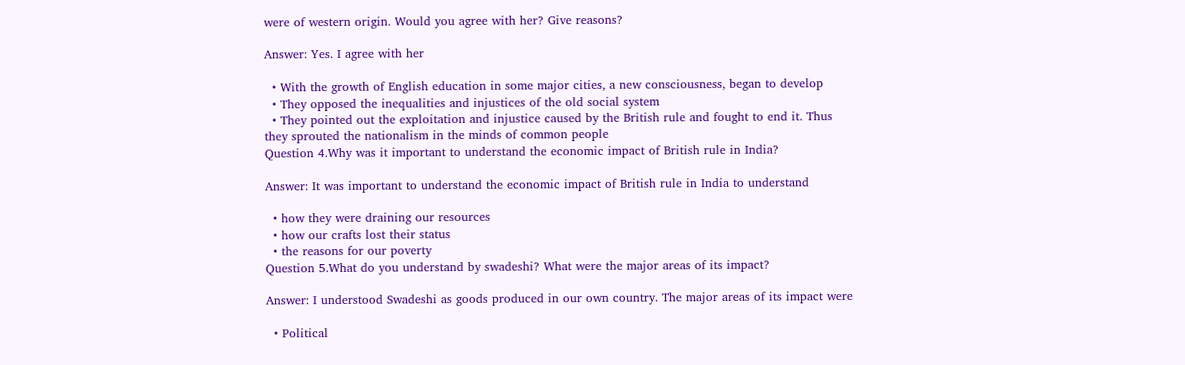were of western origin. Would you agree with her? Give reasons?

Answer: Yes. I agree with her

  • With the growth of English education in some major cities, a new consciousness, began to develop
  • They opposed the inequalities and injustices of the old social system
  • They pointed out the exploitation and injustice caused by the British rule and fought to end it. Thus they sprouted the nationalism in the minds of common people
Question 4.Why was it important to understand the economic impact of British rule in India?

Answer: It was important to understand the economic impact of British rule in India to understand

  • how they were draining our resources
  • how our crafts lost their status
  • the reasons for our poverty
Question 5.What do you understand by swadeshi? What were the major areas of its impact?

Answer: I understood Swadeshi as goods produced in our own country. The major areas of its impact were

  • Political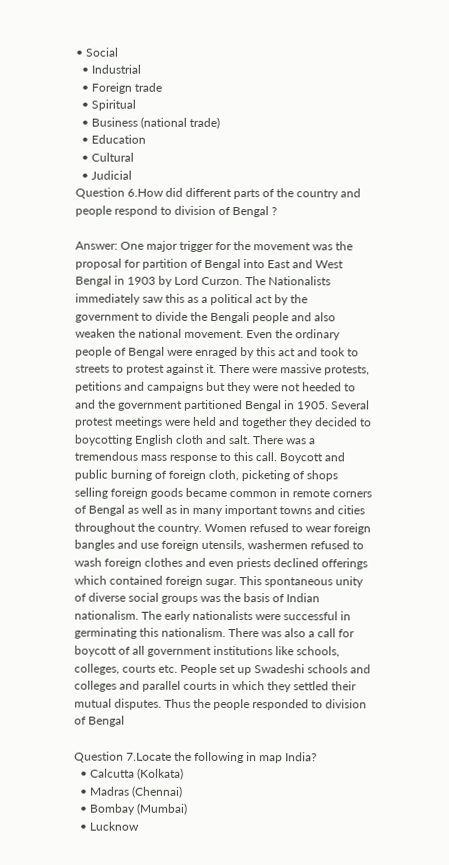• Social
  • Industrial
  • Foreign trade
  • Spiritual
  • Business (national trade)
  • Education
  • Cultural
  • Judicial
Question 6.How did different parts of the country and people respond to division of Bengal ?

Answer: One major trigger for the movement was the proposal for partition of Bengal into East and West Bengal in 1903 by Lord Curzon. The Nationalists immediately saw this as a political act by the government to divide the Bengali people and also weaken the national movement. Even the ordinary people of Bengal were enraged by this act and took to streets to protest against it. There were massive protests, petitions and campaigns but they were not heeded to and the government partitioned Bengal in 1905. Several protest meetings were held and together they decided to boycotting English cloth and salt. There was a tremendous mass response to this call. Boycott and public burning of foreign cloth, picketing of shops selling foreign goods became common in remote corners of Bengal as well as in many important towns and cities throughout the country. Women refused to wear foreign bangles and use foreign utensils, washermen refused to wash foreign clothes and even priests declined offerings which contained foreign sugar. This spontaneous unity of diverse social groups was the basis of Indian nationalism. The early nationalists were successful in germinating this nationalism. There was also a call for boycott of all government institutions like schools, colleges, courts etc. People set up Swadeshi schools and colleges and parallel courts in which they settled their mutual disputes. Thus the people responded to division of Bengal

Question 7.Locate the following in map India?
  • Calcutta (Kolkata)
  • Madras (Chennai)
  • Bombay (Mumbai)
  • Lucknow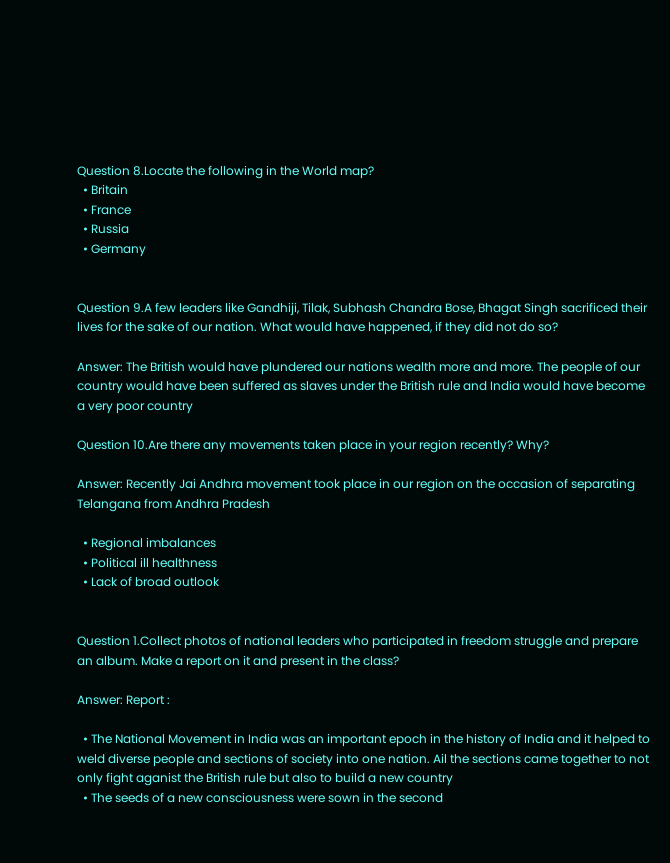Question 8.Locate the following in the World map?
  • Britain
  • France
  • Russia
  • Germany


Question 9.A few leaders like Gandhiji, Tilak, Subhash Chandra Bose, Bhagat Singh sacrificed their lives for the sake of our nation. What would have happened, if they did not do so?

Answer: The British would have plundered our nations wealth more and more. The people of our country would have been suffered as slaves under the British rule and India would have become a very poor country

Question 10.Are there any movements taken place in your region recently? Why?

Answer: Recently Jai Andhra movement took place in our region on the occasion of separating Telangana from Andhra Pradesh

  • Regional imbalances
  • Political ill healthness
  • Lack of broad outlook


Question 1.Collect photos of national leaders who participated in freedom struggle and prepare an album. Make a report on it and present in the class?

Answer: Report :

  • The National Movement in India was an important epoch in the history of India and it helped to weld diverse people and sections of society into one nation. Ail the sections came together to not only fight aganist the British rule but also to build a new country
  • The seeds of a new consciousness were sown in the second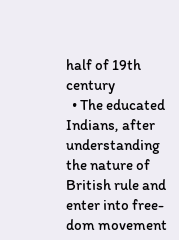half of 19th century
  • The educated Indians, after understanding the nature of British rule and enter into free-dom movement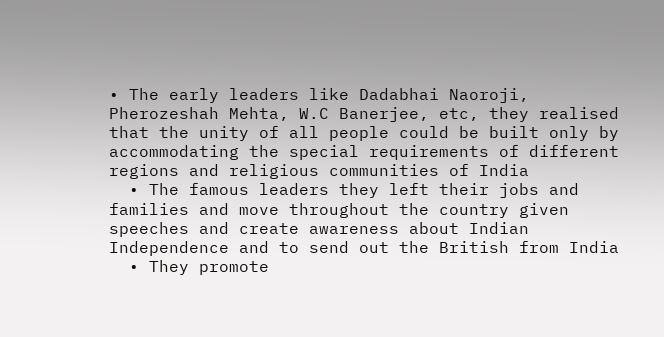• The early leaders like Dadabhai Naoroji, Pherozeshah Mehta, W.C Banerjee, etc, they realised that the unity of all people could be built only by accommodating the special requirements of different regions and religious communities of India
  • The famous leaders they left their jobs and families and move throughout the country given speeches and create awareness about Indian Independence and to send out the British from India
  • They promote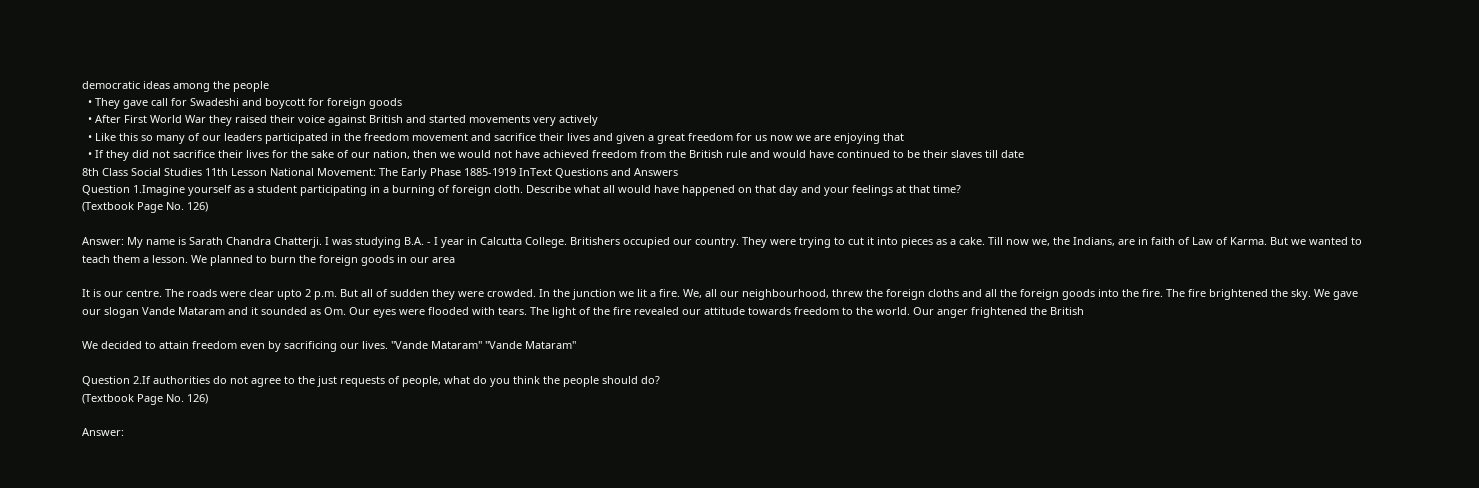democratic ideas among the people
  • They gave call for Swadeshi and boycott for foreign goods
  • After First World War they raised their voice against British and started movements very actively
  • Like this so many of our leaders participated in the freedom movement and sacrifice their lives and given a great freedom for us now we are enjoying that
  • If they did not sacrifice their lives for the sake of our nation, then we would not have achieved freedom from the British rule and would have continued to be their slaves till date
8th Class Social Studies 11th Lesson National Movement: The Early Phase 1885-1919 InText Questions and Answers
Question 1.Imagine yourself as a student participating in a burning of foreign cloth. Describe what all would have happened on that day and your feelings at that time?
(Textbook Page No. 126)

Answer: My name is Sarath Chandra Chatterji. I was studying B.A. - I year in Calcutta College. Britishers occupied our country. They were trying to cut it into pieces as a cake. Till now we, the Indians, are in faith of Law of Karma. But we wanted to teach them a lesson. We planned to burn the foreign goods in our area

It is our centre. The roads were clear upto 2 p.m. But all of sudden they were crowded. In the junction we lit a fire. We, all our neighbourhood, threw the foreign cloths and all the foreign goods into the fire. The fire brightened the sky. We gave our slogan Vande Mataram and it sounded as Om. Our eyes were flooded with tears. The light of the fire revealed our attitude towards freedom to the world. Our anger frightened the British

We decided to attain freedom even by sacrificing our lives. "Vande Mataram" "Vande Mataram"

Question 2.If authorities do not agree to the just requests of people, what do you think the people should do?
(Textbook Page No. 126)

Answer: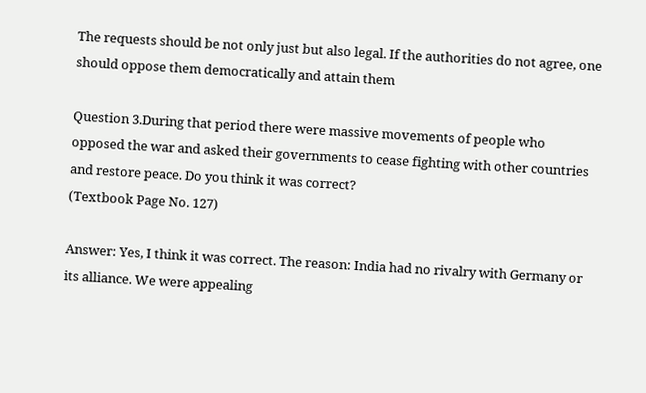The requests should be not only just but also legal. If the authorities do not agree, one should oppose them democratically and attain them

Question 3.During that period there were massive movements of people who opposed the war and asked their governments to cease fighting with other countries and restore peace. Do you think it was correct?
(Textbook Page No. 127)

Answer: Yes, I think it was correct. The reason: India had no rivalry with Germany or its alliance. We were appealing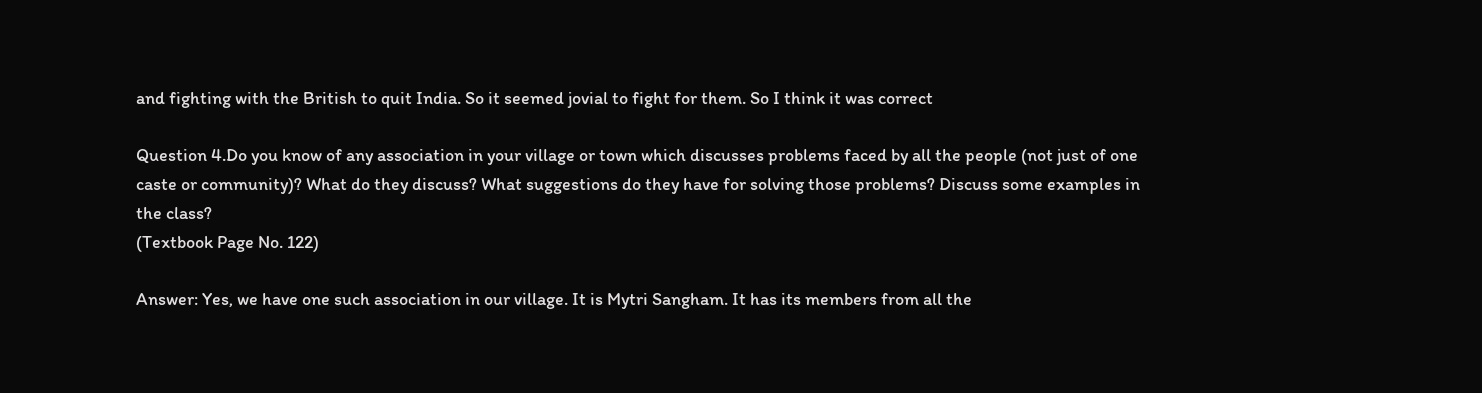and fighting with the British to quit India. So it seemed jovial to fight for them. So I think it was correct

Question 4.Do you know of any association in your village or town which discusses problems faced by all the people (not just of one caste or community)? What do they discuss? What suggestions do they have for solving those problems? Discuss some examples in the class?
(Textbook Page No. 122)

Answer: Yes, we have one such association in our village. It is Mytri Sangham. It has its members from all the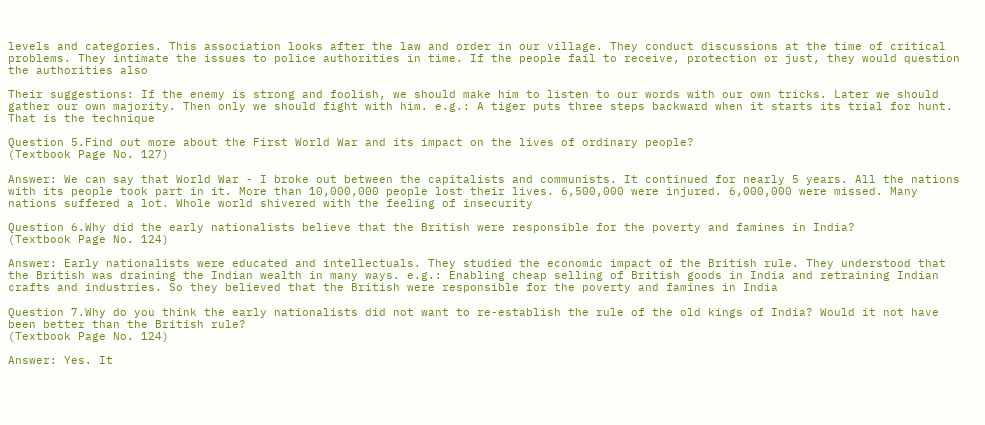levels and categories. This association looks after the law and order in our village. They conduct discussions at the time of critical problems. They intimate the issues to police authorities in time. If the people fail to receive, protection or just, they would question the authorities also

Their suggestions: If the enemy is strong and foolish, we should make him to listen to our words with our own tricks. Later we should gather our own majority. Then only we should fight with him. e.g.: A tiger puts three steps backward when it starts its trial for hunt. That is the technique

Question 5.Find out more about the First World War and its impact on the lives of ordinary people?
(Textbook Page No. 127)

Answer: We can say that World War - I broke out between the capitalists and communists. It continued for nearly 5 years. All the nations with its people took part in it. More than 10,000,000 people lost their lives. 6,500,000 were injured. 6,000,000 were missed. Many nations suffered a lot. Whole world shivered with the feeling of insecurity

Question 6.Why did the early nationalists believe that the British were responsible for the poverty and famines in India?
(Textbook Page No. 124)

Answer: Early nationalists were educated and intellectuals. They studied the economic impact of the British rule. They understood that the British was draining the Indian wealth in many ways. e.g.: Enabling cheap selling of British goods in India and retraining Indian crafts and industries. So they believed that the British were responsible for the poverty and famines in India

Question 7.Why do you think the early nationalists did not want to re-establish the rule of the old kings of India? Would it not have been better than the British rule?
(Textbook Page No. 124)

Answer: Yes. It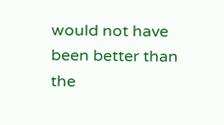would not have been better than the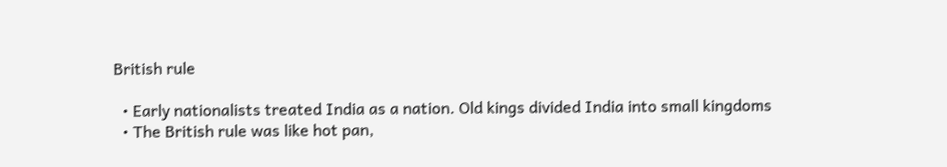British rule

  • Early nationalists treated India as a nation. Old kings divided India into small kingdoms
  • The British rule was like hot pan,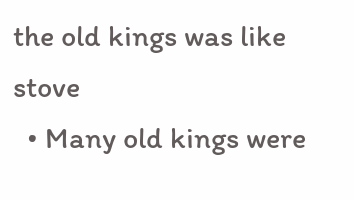the old kings was like stove
  • Many old kings were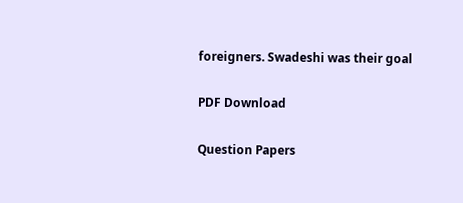foreigners. Swadeshi was their goal

PDF Download

Question Papers